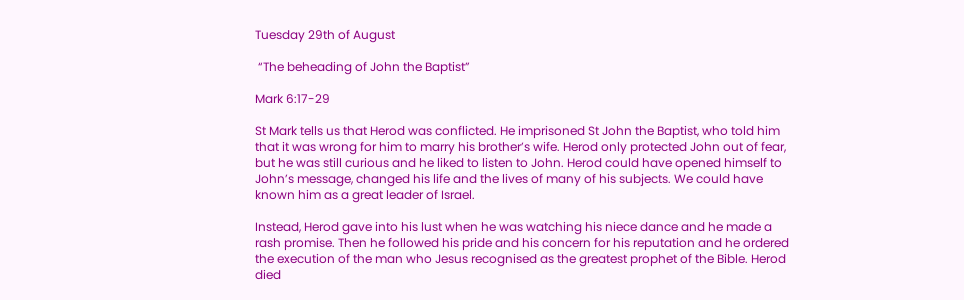Tuesday 29th of August

 “The beheading of John the Baptist”

Mark 6:17-29

St Mark tells us that Herod was conflicted. He imprisoned St John the Baptist, who told him that it was wrong for him to marry his brother’s wife. Herod only protected John out of fear, but he was still curious and he liked to listen to John. Herod could have opened himself to John’s message, changed his life and the lives of many of his subjects. We could have known him as a great leader of Israel.

Instead, Herod gave into his lust when he was watching his niece dance and he made a rash promise. Then he followed his pride and his concern for his reputation and he ordered the execution of the man who Jesus recognised as the greatest prophet of the Bible. Herod died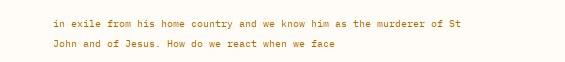in exile from his home country and we know him as the murderer of St John and of Jesus. How do we react when we face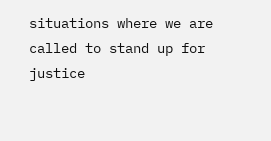situations where we are called to stand up for justice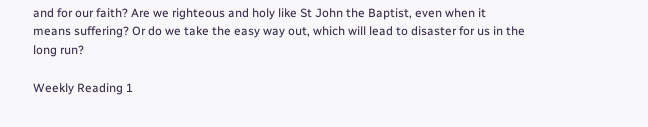and for our faith? Are we righteous and holy like St John the Baptist, even when it means suffering? Or do we take the easy way out, which will lead to disaster for us in the long run?

Weekly Reading 1